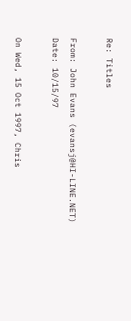Re: Titles

From: John Evans (evansj@HI-LINE.NET)
Date: 10/15/97

On Wed, 15 Oct 1997, Chris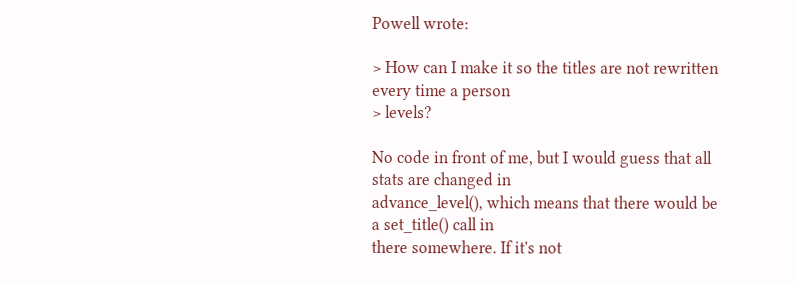Powell wrote:

> How can I make it so the titles are not rewritten every time a person
> levels?

No code in front of me, but I would guess that all stats are changed in
advance_level(), which means that there would be a set_title() call in
there somewhere. If it's not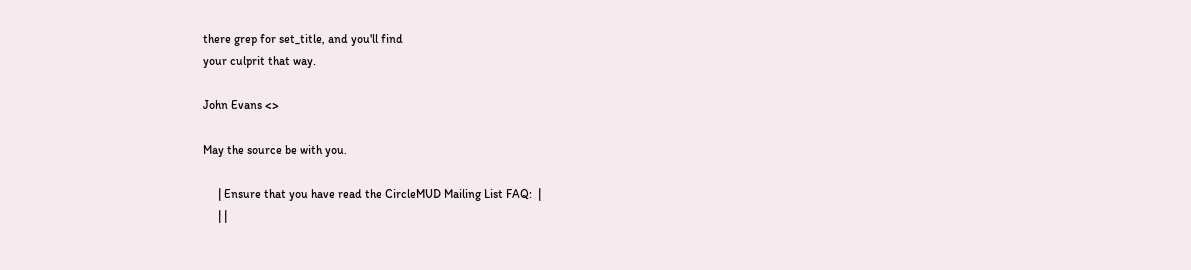there grep for set_title, and you'll find
your culprit that way.

John Evans <>

May the source be with you.

     | Ensure that you have read the CircleMUD Mailing List FAQ:  |
     | |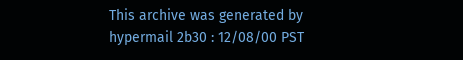This archive was generated by hypermail 2b30 : 12/08/00 PST